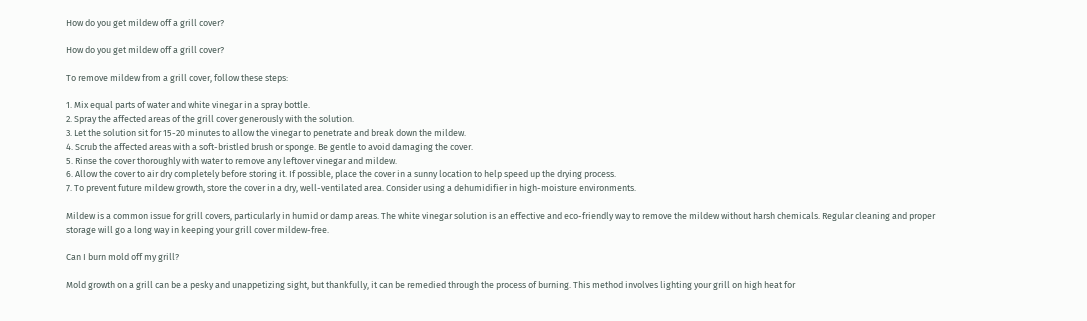How do you get mildew off a grill cover?

How do you get mildew off a grill cover?

To remove mildew from a grill cover, follow these steps:

1. Mix equal parts of water and white vinegar in a spray bottle.
2. Spray the affected areas of the grill cover generously with the solution.
3. Let the solution sit for 15-20 minutes to allow the vinegar to penetrate and break down the mildew.
4. Scrub the affected areas with a soft-bristled brush or sponge. Be gentle to avoid damaging the cover.
5. Rinse the cover thoroughly with water to remove any leftover vinegar and mildew.
6. Allow the cover to air dry completely before storing it. If possible, place the cover in a sunny location to help speed up the drying process.
7. To prevent future mildew growth, store the cover in a dry, well-ventilated area. Consider using a dehumidifier in high-moisture environments.

Mildew is a common issue for grill covers, particularly in humid or damp areas. The white vinegar solution is an effective and eco-friendly way to remove the mildew without harsh chemicals. Regular cleaning and proper storage will go a long way in keeping your grill cover mildew-free.

Can I burn mold off my grill?

Mold growth on a grill can be a pesky and unappetizing sight, but thankfully, it can be remedied through the process of burning. This method involves lighting your grill on high heat for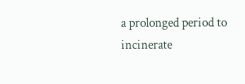a prolonged period to incinerate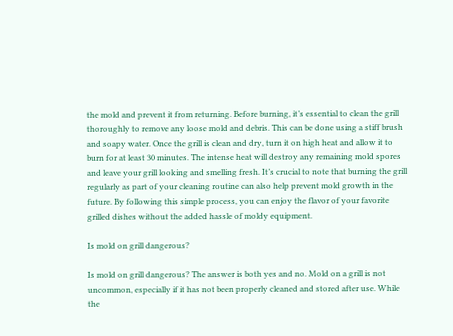the mold and prevent it from returning. Before burning, it’s essential to clean the grill thoroughly to remove any loose mold and debris. This can be done using a stiff brush and soapy water. Once the grill is clean and dry, turn it on high heat and allow it to burn for at least 30 minutes. The intense heat will destroy any remaining mold spores and leave your grill looking and smelling fresh. It’s crucial to note that burning the grill regularly as part of your cleaning routine can also help prevent mold growth in the future. By following this simple process, you can enjoy the flavor of your favorite grilled dishes without the added hassle of moldy equipment.

Is mold on grill dangerous?

Is mold on grill dangerous? The answer is both yes and no. Mold on a grill is not uncommon, especially if it has not been properly cleaned and stored after use. While the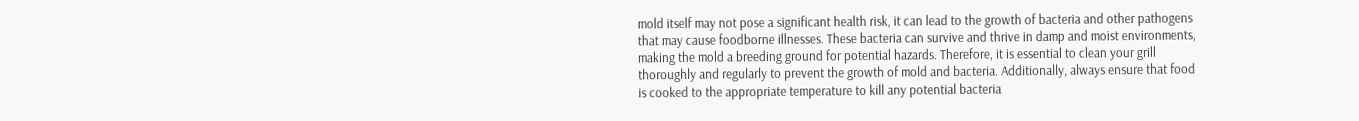mold itself may not pose a significant health risk, it can lead to the growth of bacteria and other pathogens that may cause foodborne illnesses. These bacteria can survive and thrive in damp and moist environments, making the mold a breeding ground for potential hazards. Therefore, it is essential to clean your grill thoroughly and regularly to prevent the growth of mold and bacteria. Additionally, always ensure that food is cooked to the appropriate temperature to kill any potential bacteria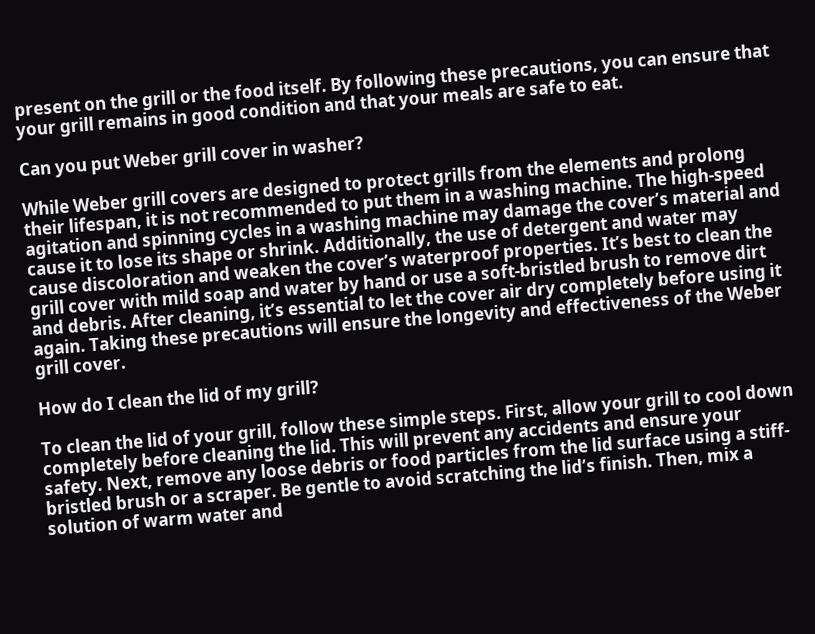present on the grill or the food itself. By following these precautions, you can ensure that your grill remains in good condition and that your meals are safe to eat.

Can you put Weber grill cover in washer?

While Weber grill covers are designed to protect grills from the elements and prolong their lifespan, it is not recommended to put them in a washing machine. The high-speed agitation and spinning cycles in a washing machine may damage the cover’s material and cause it to lose its shape or shrink. Additionally, the use of detergent and water may cause discoloration and weaken the cover’s waterproof properties. It’s best to clean the grill cover with mild soap and water by hand or use a soft-bristled brush to remove dirt and debris. After cleaning, it’s essential to let the cover air dry completely before using it again. Taking these precautions will ensure the longevity and effectiveness of the Weber grill cover.

How do I clean the lid of my grill?

To clean the lid of your grill, follow these simple steps. First, allow your grill to cool down completely before cleaning the lid. This will prevent any accidents and ensure your safety. Next, remove any loose debris or food particles from the lid surface using a stiff-bristled brush or a scraper. Be gentle to avoid scratching the lid’s finish. Then, mix a solution of warm water and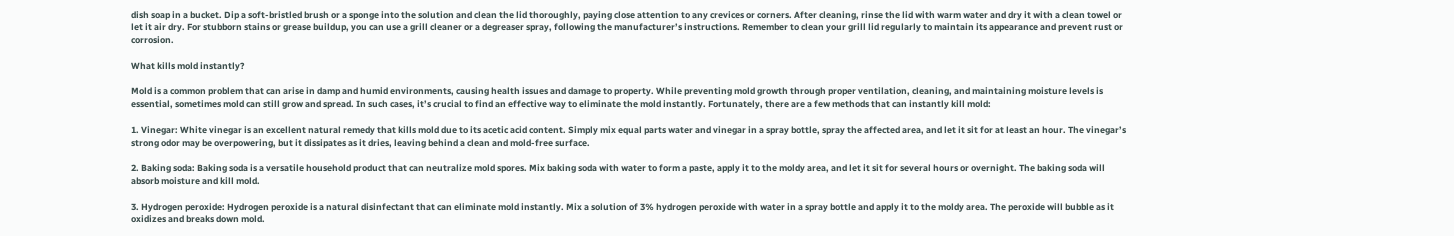dish soap in a bucket. Dip a soft-bristled brush or a sponge into the solution and clean the lid thoroughly, paying close attention to any crevices or corners. After cleaning, rinse the lid with warm water and dry it with a clean towel or let it air dry. For stubborn stains or grease buildup, you can use a grill cleaner or a degreaser spray, following the manufacturer’s instructions. Remember to clean your grill lid regularly to maintain its appearance and prevent rust or corrosion.

What kills mold instantly?

Mold is a common problem that can arise in damp and humid environments, causing health issues and damage to property. While preventing mold growth through proper ventilation, cleaning, and maintaining moisture levels is essential, sometimes mold can still grow and spread. In such cases, it’s crucial to find an effective way to eliminate the mold instantly. Fortunately, there are a few methods that can instantly kill mold:

1. Vinegar: White vinegar is an excellent natural remedy that kills mold due to its acetic acid content. Simply mix equal parts water and vinegar in a spray bottle, spray the affected area, and let it sit for at least an hour. The vinegar’s strong odor may be overpowering, but it dissipates as it dries, leaving behind a clean and mold-free surface.

2. Baking soda: Baking soda is a versatile household product that can neutralize mold spores. Mix baking soda with water to form a paste, apply it to the moldy area, and let it sit for several hours or overnight. The baking soda will absorb moisture and kill mold.

3. Hydrogen peroxide: Hydrogen peroxide is a natural disinfectant that can eliminate mold instantly. Mix a solution of 3% hydrogen peroxide with water in a spray bottle and apply it to the moldy area. The peroxide will bubble as it oxidizes and breaks down mold.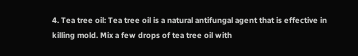4. Tea tree oil: Tea tree oil is a natural antifungal agent that is effective in killing mold. Mix a few drops of tea tree oil with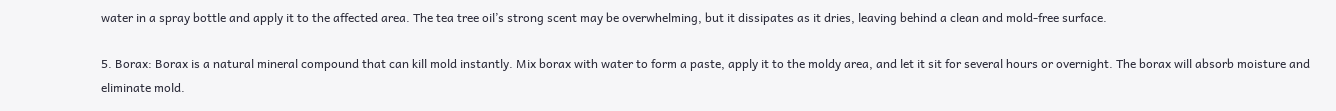water in a spray bottle and apply it to the affected area. The tea tree oil’s strong scent may be overwhelming, but it dissipates as it dries, leaving behind a clean and mold-free surface.

5. Borax: Borax is a natural mineral compound that can kill mold instantly. Mix borax with water to form a paste, apply it to the moldy area, and let it sit for several hours or overnight. The borax will absorb moisture and eliminate mold.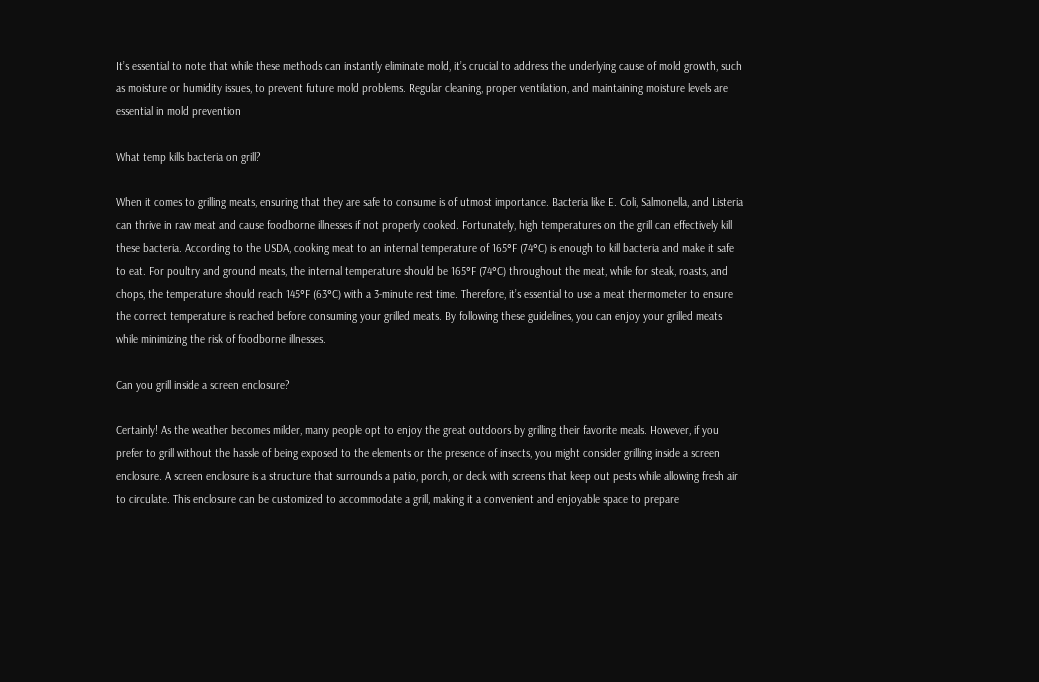It’s essential to note that while these methods can instantly eliminate mold, it’s crucial to address the underlying cause of mold growth, such as moisture or humidity issues, to prevent future mold problems. Regular cleaning, proper ventilation, and maintaining moisture levels are essential in mold prevention

What temp kills bacteria on grill?

When it comes to grilling meats, ensuring that they are safe to consume is of utmost importance. Bacteria like E. Coli, Salmonella, and Listeria can thrive in raw meat and cause foodborne illnesses if not properly cooked. Fortunately, high temperatures on the grill can effectively kill these bacteria. According to the USDA, cooking meat to an internal temperature of 165°F (74°C) is enough to kill bacteria and make it safe to eat. For poultry and ground meats, the internal temperature should be 165°F (74°C) throughout the meat, while for steak, roasts, and chops, the temperature should reach 145°F (63°C) with a 3-minute rest time. Therefore, it’s essential to use a meat thermometer to ensure the correct temperature is reached before consuming your grilled meats. By following these guidelines, you can enjoy your grilled meats while minimizing the risk of foodborne illnesses.

Can you grill inside a screen enclosure?

Certainly! As the weather becomes milder, many people opt to enjoy the great outdoors by grilling their favorite meals. However, if you prefer to grill without the hassle of being exposed to the elements or the presence of insects, you might consider grilling inside a screen enclosure. A screen enclosure is a structure that surrounds a patio, porch, or deck with screens that keep out pests while allowing fresh air to circulate. This enclosure can be customized to accommodate a grill, making it a convenient and enjoyable space to prepare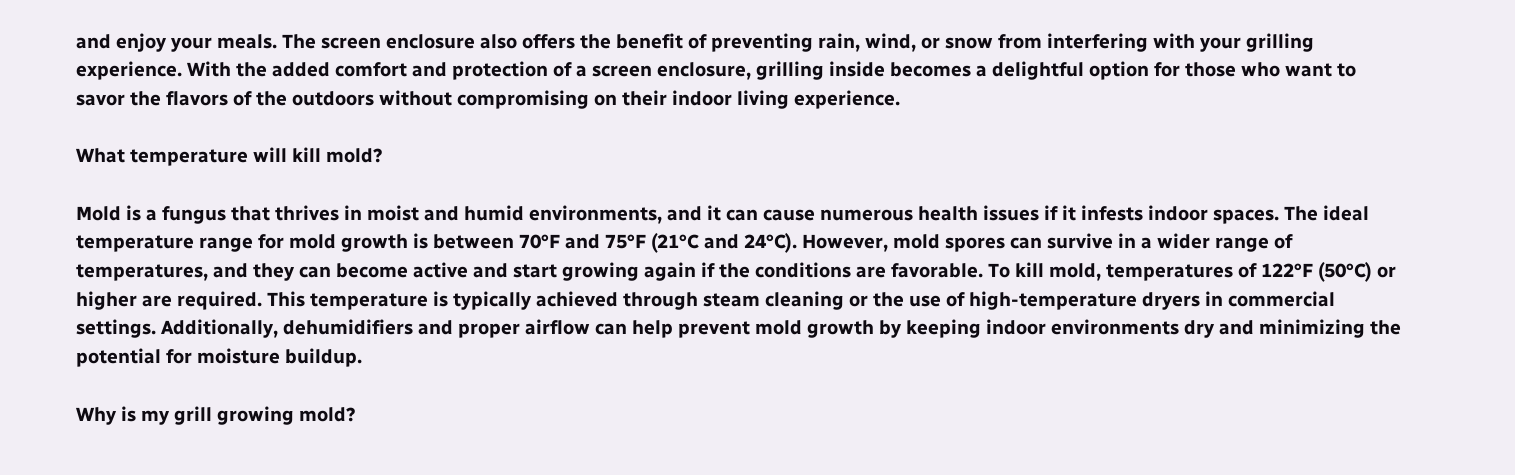and enjoy your meals. The screen enclosure also offers the benefit of preventing rain, wind, or snow from interfering with your grilling experience. With the added comfort and protection of a screen enclosure, grilling inside becomes a delightful option for those who want to savor the flavors of the outdoors without compromising on their indoor living experience.

What temperature will kill mold?

Mold is a fungus that thrives in moist and humid environments, and it can cause numerous health issues if it infests indoor spaces. The ideal temperature range for mold growth is between 70°F and 75°F (21°C and 24°C). However, mold spores can survive in a wider range of temperatures, and they can become active and start growing again if the conditions are favorable. To kill mold, temperatures of 122°F (50°C) or higher are required. This temperature is typically achieved through steam cleaning or the use of high-temperature dryers in commercial settings. Additionally, dehumidifiers and proper airflow can help prevent mold growth by keeping indoor environments dry and minimizing the potential for moisture buildup.

Why is my grill growing mold?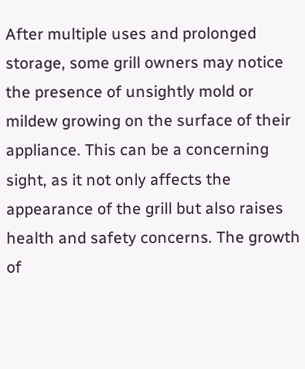After multiple uses and prolonged storage, some grill owners may notice the presence of unsightly mold or mildew growing on the surface of their appliance. This can be a concerning sight, as it not only affects the appearance of the grill but also raises health and safety concerns. The growth of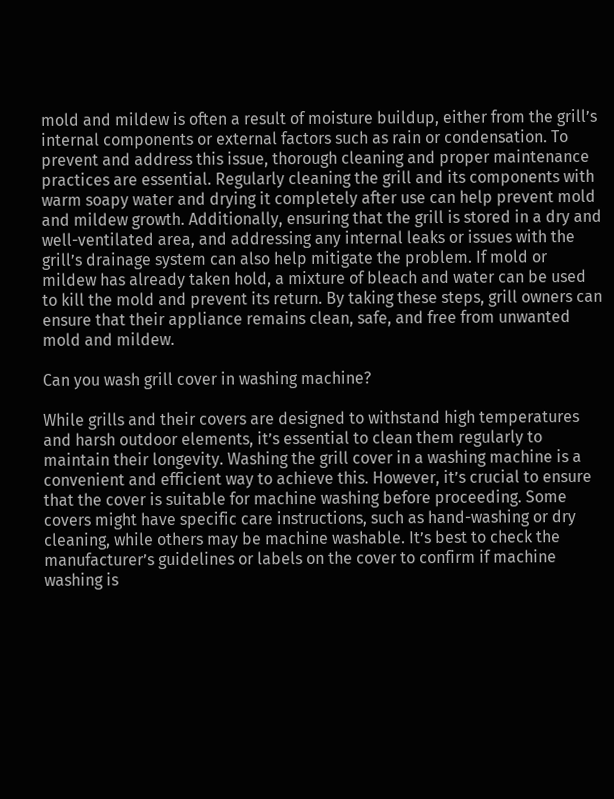mold and mildew is often a result of moisture buildup, either from the grill’s internal components or external factors such as rain or condensation. To prevent and address this issue, thorough cleaning and proper maintenance practices are essential. Regularly cleaning the grill and its components with warm soapy water and drying it completely after use can help prevent mold and mildew growth. Additionally, ensuring that the grill is stored in a dry and well-ventilated area, and addressing any internal leaks or issues with the grill’s drainage system can also help mitigate the problem. If mold or mildew has already taken hold, a mixture of bleach and water can be used to kill the mold and prevent its return. By taking these steps, grill owners can ensure that their appliance remains clean, safe, and free from unwanted mold and mildew.

Can you wash grill cover in washing machine?

While grills and their covers are designed to withstand high temperatures and harsh outdoor elements, it’s essential to clean them regularly to maintain their longevity. Washing the grill cover in a washing machine is a convenient and efficient way to achieve this. However, it’s crucial to ensure that the cover is suitable for machine washing before proceeding. Some covers might have specific care instructions, such as hand-washing or dry cleaning, while others may be machine washable. It’s best to check the manufacturer’s guidelines or labels on the cover to confirm if machine washing is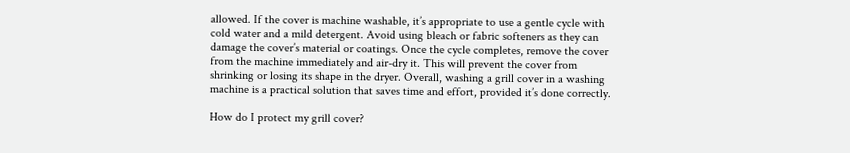allowed. If the cover is machine washable, it’s appropriate to use a gentle cycle with cold water and a mild detergent. Avoid using bleach or fabric softeners as they can damage the cover’s material or coatings. Once the cycle completes, remove the cover from the machine immediately and air-dry it. This will prevent the cover from shrinking or losing its shape in the dryer. Overall, washing a grill cover in a washing machine is a practical solution that saves time and effort, provided it’s done correctly.

How do I protect my grill cover?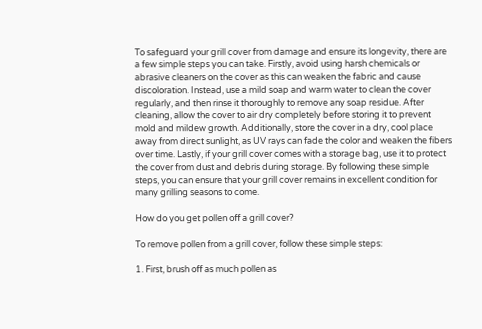To safeguard your grill cover from damage and ensure its longevity, there are a few simple steps you can take. Firstly, avoid using harsh chemicals or abrasive cleaners on the cover as this can weaken the fabric and cause discoloration. Instead, use a mild soap and warm water to clean the cover regularly, and then rinse it thoroughly to remove any soap residue. After cleaning, allow the cover to air dry completely before storing it to prevent mold and mildew growth. Additionally, store the cover in a dry, cool place away from direct sunlight, as UV rays can fade the color and weaken the fibers over time. Lastly, if your grill cover comes with a storage bag, use it to protect the cover from dust and debris during storage. By following these simple steps, you can ensure that your grill cover remains in excellent condition for many grilling seasons to come.

How do you get pollen off a grill cover?

To remove pollen from a grill cover, follow these simple steps:

1. First, brush off as much pollen as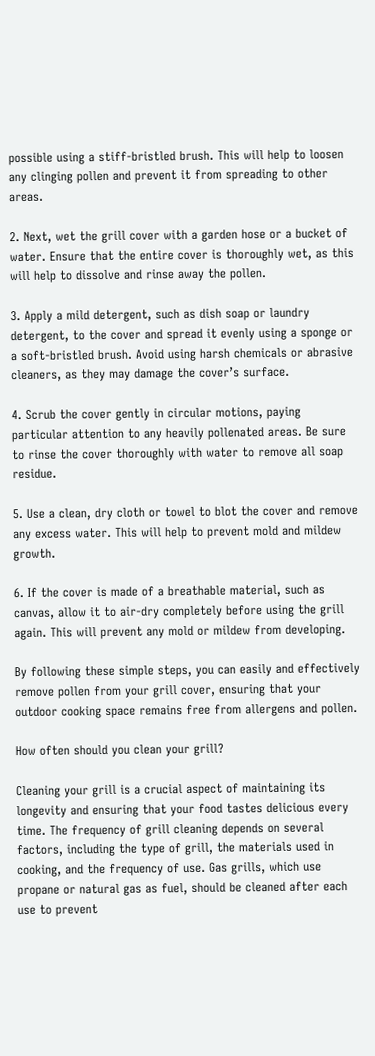possible using a stiff-bristled brush. This will help to loosen any clinging pollen and prevent it from spreading to other areas.

2. Next, wet the grill cover with a garden hose or a bucket of water. Ensure that the entire cover is thoroughly wet, as this will help to dissolve and rinse away the pollen.

3. Apply a mild detergent, such as dish soap or laundry detergent, to the cover and spread it evenly using a sponge or a soft-bristled brush. Avoid using harsh chemicals or abrasive cleaners, as they may damage the cover’s surface.

4. Scrub the cover gently in circular motions, paying particular attention to any heavily pollenated areas. Be sure to rinse the cover thoroughly with water to remove all soap residue.

5. Use a clean, dry cloth or towel to blot the cover and remove any excess water. This will help to prevent mold and mildew growth.

6. If the cover is made of a breathable material, such as canvas, allow it to air-dry completely before using the grill again. This will prevent any mold or mildew from developing.

By following these simple steps, you can easily and effectively remove pollen from your grill cover, ensuring that your outdoor cooking space remains free from allergens and pollen.

How often should you clean your grill?

Cleaning your grill is a crucial aspect of maintaining its longevity and ensuring that your food tastes delicious every time. The frequency of grill cleaning depends on several factors, including the type of grill, the materials used in cooking, and the frequency of use. Gas grills, which use propane or natural gas as fuel, should be cleaned after each use to prevent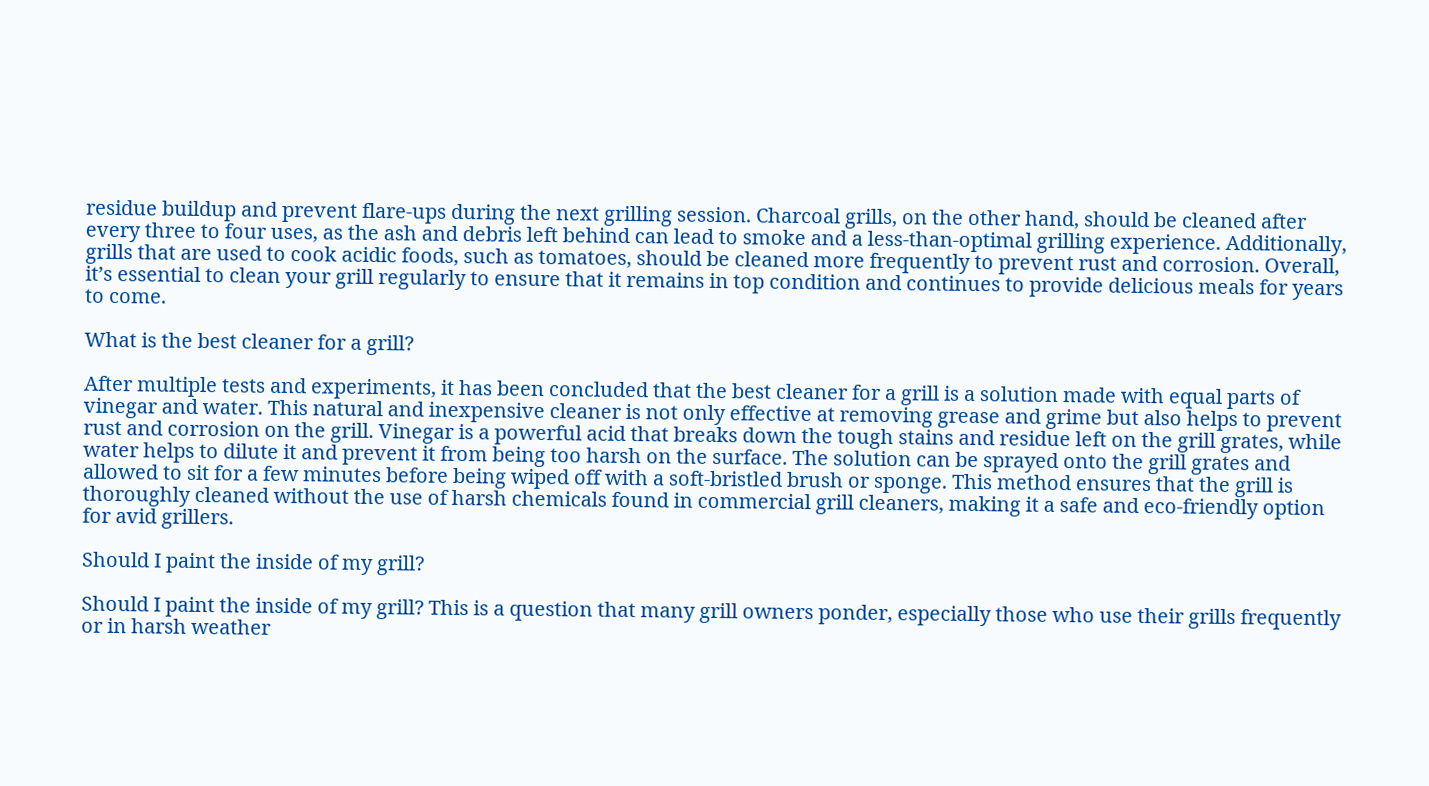residue buildup and prevent flare-ups during the next grilling session. Charcoal grills, on the other hand, should be cleaned after every three to four uses, as the ash and debris left behind can lead to smoke and a less-than-optimal grilling experience. Additionally, grills that are used to cook acidic foods, such as tomatoes, should be cleaned more frequently to prevent rust and corrosion. Overall, it’s essential to clean your grill regularly to ensure that it remains in top condition and continues to provide delicious meals for years to come.

What is the best cleaner for a grill?

After multiple tests and experiments, it has been concluded that the best cleaner for a grill is a solution made with equal parts of vinegar and water. This natural and inexpensive cleaner is not only effective at removing grease and grime but also helps to prevent rust and corrosion on the grill. Vinegar is a powerful acid that breaks down the tough stains and residue left on the grill grates, while water helps to dilute it and prevent it from being too harsh on the surface. The solution can be sprayed onto the grill grates and allowed to sit for a few minutes before being wiped off with a soft-bristled brush or sponge. This method ensures that the grill is thoroughly cleaned without the use of harsh chemicals found in commercial grill cleaners, making it a safe and eco-friendly option for avid grillers.

Should I paint the inside of my grill?

Should I paint the inside of my grill? This is a question that many grill owners ponder, especially those who use their grills frequently or in harsh weather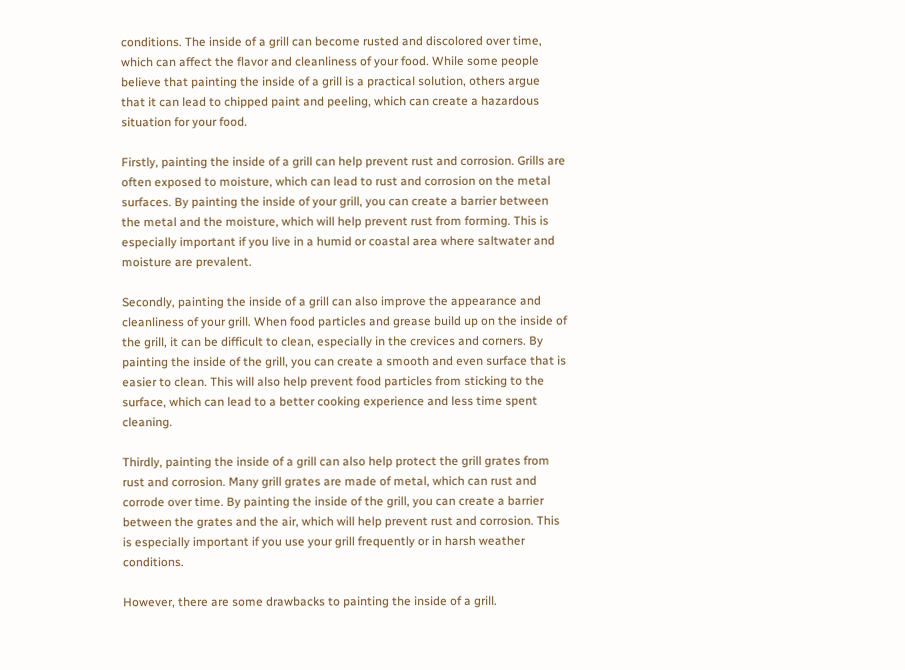conditions. The inside of a grill can become rusted and discolored over time, which can affect the flavor and cleanliness of your food. While some people believe that painting the inside of a grill is a practical solution, others argue that it can lead to chipped paint and peeling, which can create a hazardous situation for your food.

Firstly, painting the inside of a grill can help prevent rust and corrosion. Grills are often exposed to moisture, which can lead to rust and corrosion on the metal surfaces. By painting the inside of your grill, you can create a barrier between the metal and the moisture, which will help prevent rust from forming. This is especially important if you live in a humid or coastal area where saltwater and moisture are prevalent.

Secondly, painting the inside of a grill can also improve the appearance and cleanliness of your grill. When food particles and grease build up on the inside of the grill, it can be difficult to clean, especially in the crevices and corners. By painting the inside of the grill, you can create a smooth and even surface that is easier to clean. This will also help prevent food particles from sticking to the surface, which can lead to a better cooking experience and less time spent cleaning.

Thirdly, painting the inside of a grill can also help protect the grill grates from rust and corrosion. Many grill grates are made of metal, which can rust and corrode over time. By painting the inside of the grill, you can create a barrier between the grates and the air, which will help prevent rust and corrosion. This is especially important if you use your grill frequently or in harsh weather conditions.

However, there are some drawbacks to painting the inside of a grill.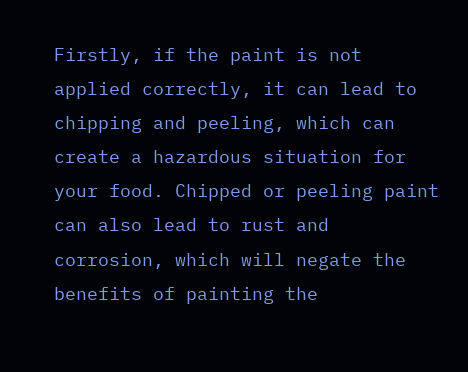Firstly, if the paint is not applied correctly, it can lead to chipping and peeling, which can create a hazardous situation for your food. Chipped or peeling paint can also lead to rust and corrosion, which will negate the benefits of painting the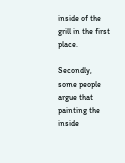inside of the grill in the first place.

Secondly, some people argue that painting the inside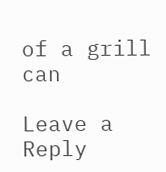of a grill can

Leave a Reply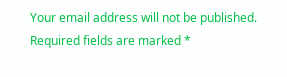Your email address will not be published. Required fields are marked *